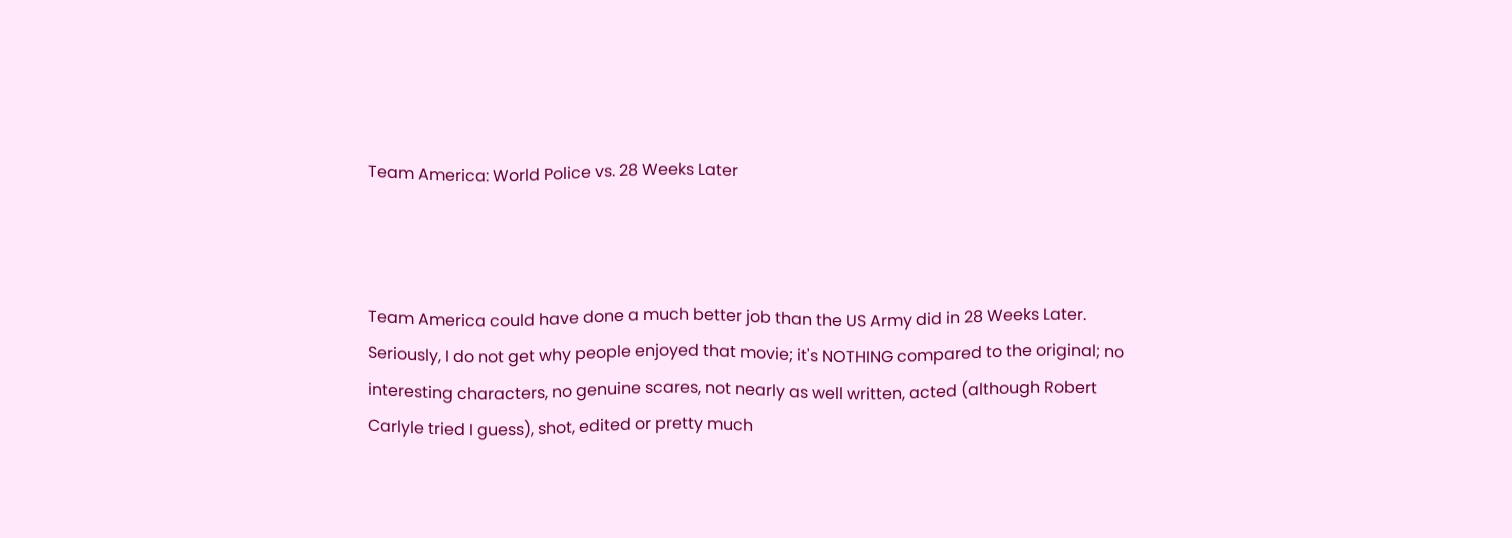Team America: World Police vs. 28 Weeks Later



Team America could have done a much better job than the US Army did in 28 Weeks Later. Seriously, I do not get why people enjoyed that movie; it's NOTHING compared to the original; no interesting characters, no genuine scares, not nearly as well written, acted (although Robert Carlyle tried I guess), shot, edited or pretty much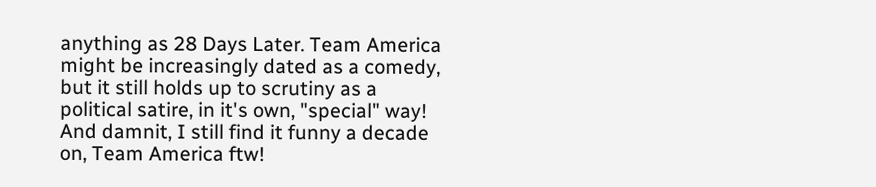anything as 28 Days Later. Team America might be increasingly dated as a comedy, but it still holds up to scrutiny as a political satire, in it's own, "special" way! And damnit, I still find it funny a decade on, Team America ftw!